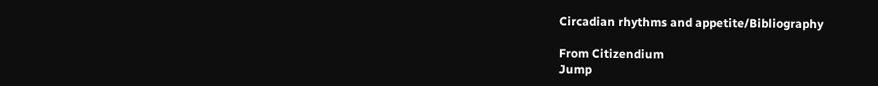Circadian rhythms and appetite/Bibliography

From Citizendium
Jump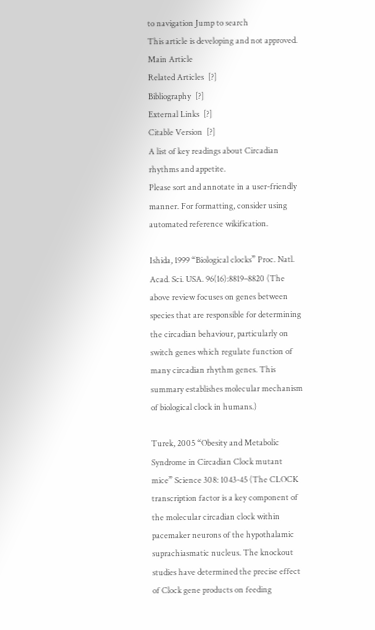to navigation Jump to search
This article is developing and not approved.
Main Article
Related Articles  [?]
Bibliography  [?]
External Links  [?]
Citable Version  [?]
A list of key readings about Circadian rhythms and appetite.
Please sort and annotate in a user-friendly manner. For formatting, consider using automated reference wikification.

Ishida, 1999 “Biological clocks” Proc. Natl. Acad. Sci. USA. 96(16):8819–8820 (The above review focuses on genes between species that are responsible for determining the circadian behaviour, particularly on switch genes which regulate function of many circadian rhythm genes. This summary establishes molecular mechanism of biological clock in humans.)

Turek, 2005 “Obesity and Metabolic Syndrome in Circadian Clock mutant mice” Science 308: 1043-45 (The CLOCK transcription factor is a key component of the molecular circadian clock within pacemaker neurons of the hypothalamic suprachiasmatic nucleus. The knockout studies have determined the precise effect of Clock gene products on feeding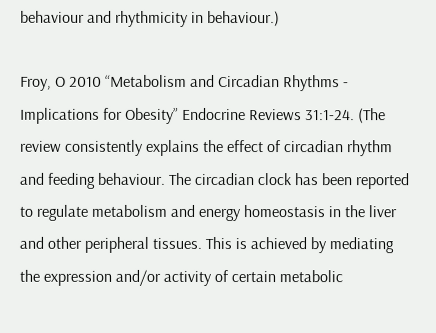behaviour and rhythmicity in behaviour.)

Froy, O 2010 “Metabolism and Circadian Rhythms - Implications for Obesity” Endocrine Reviews 31:1-24. (The review consistently explains the effect of circadian rhythm and feeding behaviour. The circadian clock has been reported to regulate metabolism and energy homeostasis in the liver and other peripheral tissues. This is achieved by mediating the expression and/or activity of certain metabolic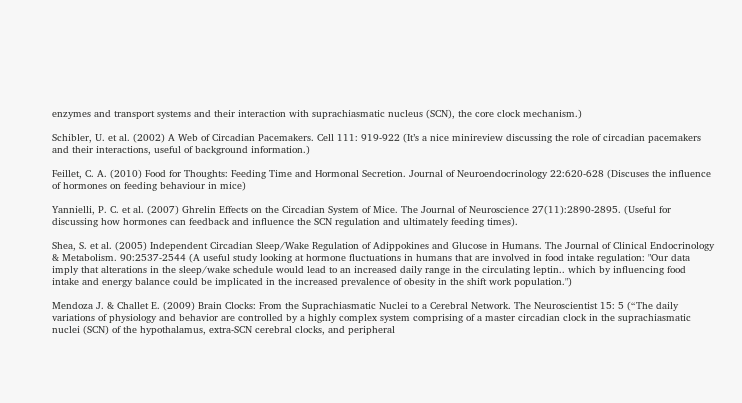enzymes and transport systems and their interaction with suprachiasmatic nucleus (SCN), the core clock mechanism.)

Schibler, U. et al. (2002) A Web of Circadian Pacemakers. Cell 111: 919-922 (It’s a nice minireview discussing the role of circadian pacemakers and their interactions, useful of background information.)

Feillet, C. A. (2010) Food for Thoughts: Feeding Time and Hormonal Secretion. Journal of Neuroendocrinology 22:620-628 (Discuses the influence of hormones on feeding behaviour in mice)

Yannielli, P. C. et al. (2007) Ghrelin Effects on the Circadian System of Mice. The Journal of Neuroscience 27(11):2890-2895. (Useful for discussing how hormones can feedback and influence the SCN regulation and ultimately feeding times).

Shea, S. et al. (2005) Independent Circadian Sleep/Wake Regulation of Adippokines and Glucose in Humans. The Journal of Clinical Endocrinology & Metabolism. 90:2537-2544 (A useful study looking at hormone fluctuations in humans that are involved in food intake regulation: "Our data imply that alterations in the sleep/wake schedule would lead to an increased daily range in the circulating leptin.. which by influencing food intake and energy balance could be implicated in the increased prevalence of obesity in the shift work population.")

Mendoza J. & Challet E. (2009) Brain Clocks: From the Suprachiasmatic Nuclei to a Cerebral Network. The Neuroscientist 15: 5 (“The daily variations of physiology and behavior are controlled by a highly complex system comprising of a master circadian clock in the suprachiasmatic nuclei (SCN) of the hypothalamus, extra-SCN cerebral clocks, and peripheral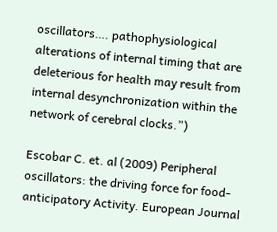oscillators…. pathophysiological alterations of internal timing that are deleterious for health may result from internal desynchronization within the network of cerebral clocks.”)

Escobar C. et. al (2009) Peripheral oscillators: the driving force for food-anticipatory Activity. European Journal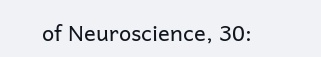of Neuroscience, 30: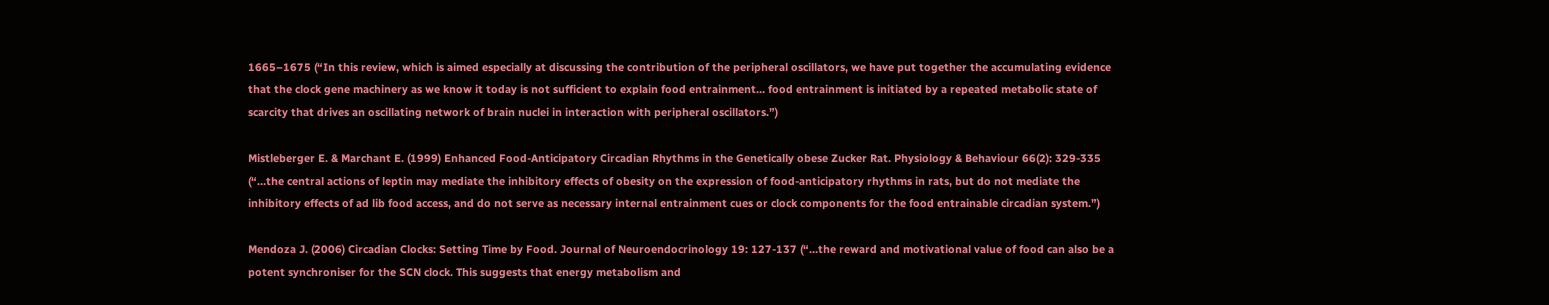1665–1675 (“In this review, which is aimed especially at discussing the contribution of the peripheral oscillators, we have put together the accumulating evidence that the clock gene machinery as we know it today is not sufficient to explain food entrainment… food entrainment is initiated by a repeated metabolic state of scarcity that drives an oscillating network of brain nuclei in interaction with peripheral oscillators.”)

Mistleberger E. & Marchant E. (1999) Enhanced Food-Anticipatory Circadian Rhythms in the Genetically obese Zucker Rat. Physiology & Behaviour 66(2): 329-335 (“…the central actions of leptin may mediate the inhibitory effects of obesity on the expression of food-anticipatory rhythms in rats, but do not mediate the inhibitory effects of ad lib food access, and do not serve as necessary internal entrainment cues or clock components for the food entrainable circadian system.”)

Mendoza J. (2006) Circadian Clocks: Setting Time by Food. Journal of Neuroendocrinology 19: 127-137 (“…the reward and motivational value of food can also be a potent synchroniser for the SCN clock. This suggests that energy metabolism and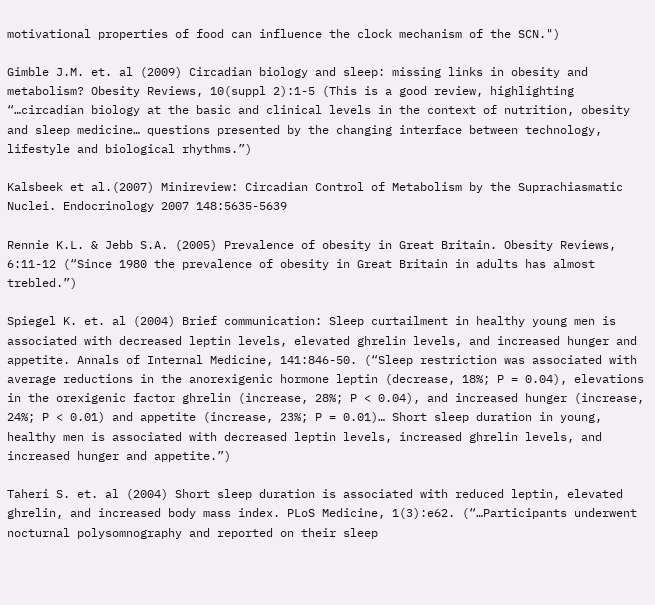motivational properties of food can influence the clock mechanism of the SCN.")

Gimble J.M. et. al (2009) Circadian biology and sleep: missing links in obesity and metabolism? Obesity Reviews, 10(suppl 2):1-5 (This is a good review, highlighting “…circadian biology at the basic and clinical levels in the context of nutrition, obesity and sleep medicine… questions presented by the changing interface between technology, lifestyle and biological rhythms.”)

Kalsbeek et al.(2007) Minireview: Circadian Control of Metabolism by the Suprachiasmatic Nuclei. Endocrinology 2007 148:5635-5639

Rennie K.L. & Jebb S.A. (2005) Prevalence of obesity in Great Britain. Obesity Reviews, 6:11-12 (“Since 1980 the prevalence of obesity in Great Britain in adults has almost trebled.”)

Spiegel K. et. al (2004) Brief communication: Sleep curtailment in healthy young men is associated with decreased leptin levels, elevated ghrelin levels, and increased hunger and appetite. Annals of Internal Medicine, 141:846-50. (“Sleep restriction was associated with average reductions in the anorexigenic hormone leptin (decrease, 18%; P = 0.04), elevations in the orexigenic factor ghrelin (increase, 28%; P < 0.04), and increased hunger (increase, 24%; P < 0.01) and appetite (increase, 23%; P = 0.01)… Short sleep duration in young, healthy men is associated with decreased leptin levels, increased ghrelin levels, and increased hunger and appetite.”)

Taheri S. et. al (2004) Short sleep duration is associated with reduced leptin, elevated ghrelin, and increased body mass index. PLoS Medicine, 1(3):e62. (“…Participants underwent nocturnal polysomnography and reported on their sleep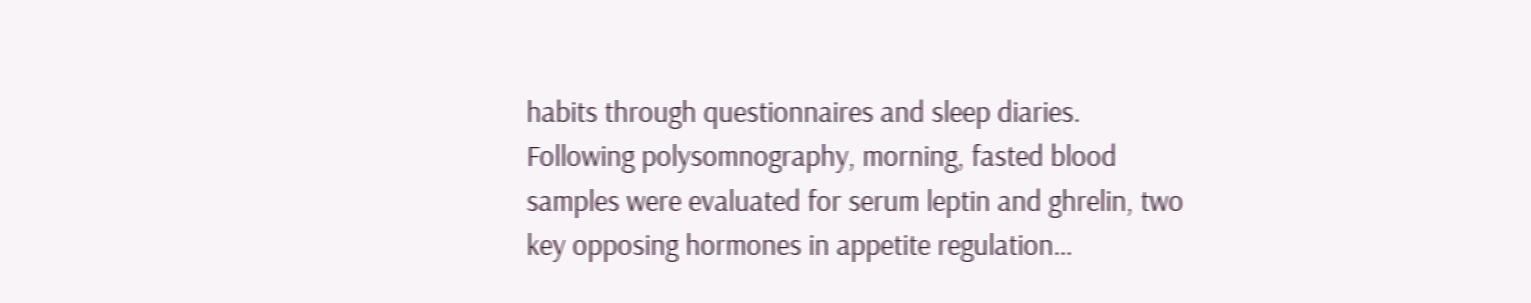habits through questionnaires and sleep diaries. Following polysomnography, morning, fasted blood samples were evaluated for serum leptin and ghrelin, two key opposing hormones in appetite regulation…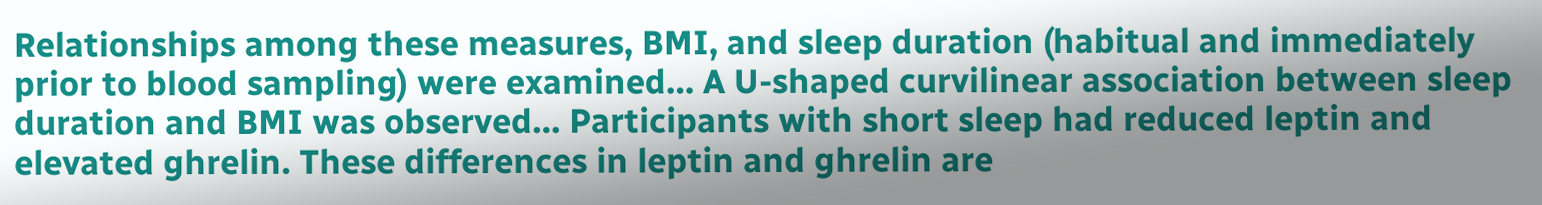Relationships among these measures, BMI, and sleep duration (habitual and immediately prior to blood sampling) were examined… A U-shaped curvilinear association between sleep duration and BMI was observed… Participants with short sleep had reduced leptin and elevated ghrelin. These differences in leptin and ghrelin are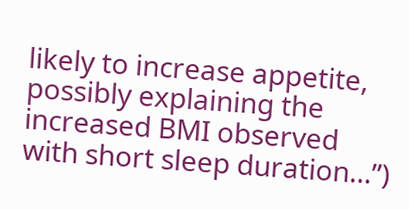likely to increase appetite, possibly explaining the increased BMI observed with short sleep duration…”)